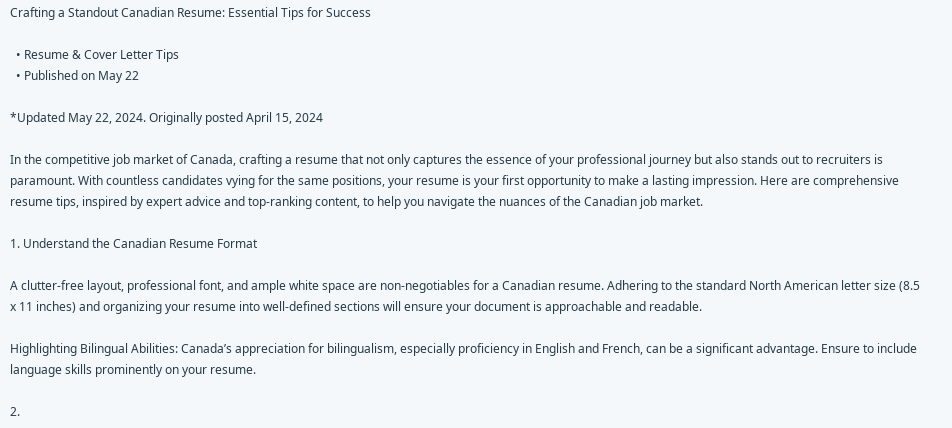Crafting a Standout Canadian Resume: Essential Tips for Success

  • Resume & Cover Letter Tips
  • Published on May 22

*Updated May 22, 2024. Originally posted April 15, 2024

In the competitive job market of Canada, crafting a resume that not only captures the essence of your professional journey but also stands out to recruiters is paramount. With countless candidates vying for the same positions, your resume is your first opportunity to make a lasting impression. Here are comprehensive resume tips, inspired by expert advice and top-ranking content, to help you navigate the nuances of the Canadian job market.

1. Understand the Canadian Resume Format

A clutter-free layout, professional font, and ample white space are non-negotiables for a Canadian resume. Adhering to the standard North American letter size (8.5 x 11 inches) and organizing your resume into well-defined sections will ensure your document is approachable and readable.

Highlighting Bilingual Abilities: Canada’s appreciation for bilingualism, especially proficiency in English and French, can be a significant advantage. Ensure to include language skills prominently on your resume.

2.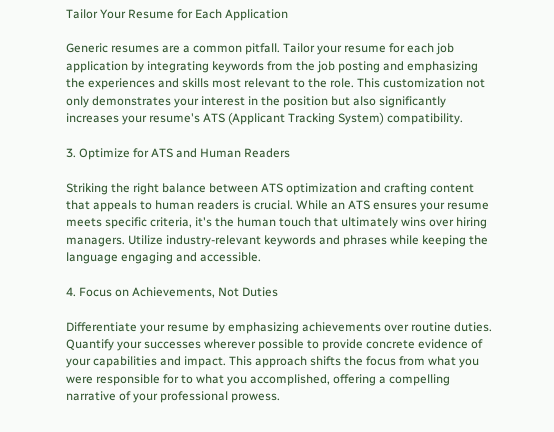Tailor Your Resume for Each Application

Generic resumes are a common pitfall. Tailor your resume for each job application by integrating keywords from the job posting and emphasizing the experiences and skills most relevant to the role. This customization not only demonstrates your interest in the position but also significantly increases your resume's ATS (Applicant Tracking System) compatibility.

3. Optimize for ATS and Human Readers

Striking the right balance between ATS optimization and crafting content that appeals to human readers is crucial. While an ATS ensures your resume meets specific criteria, it's the human touch that ultimately wins over hiring managers. Utilize industry-relevant keywords and phrases while keeping the language engaging and accessible.

4. Focus on Achievements, Not Duties

Differentiate your resume by emphasizing achievements over routine duties. Quantify your successes wherever possible to provide concrete evidence of your capabilities and impact. This approach shifts the focus from what you were responsible for to what you accomplished, offering a compelling narrative of your professional prowess.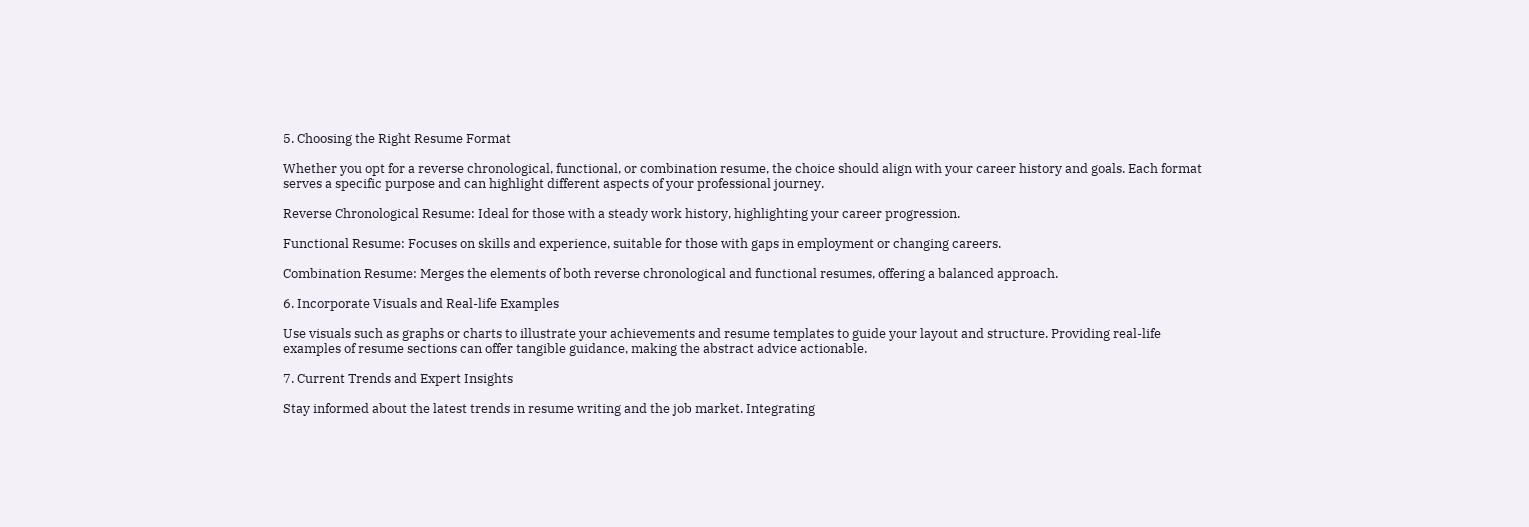5. Choosing the Right Resume Format

Whether you opt for a reverse chronological, functional, or combination resume, the choice should align with your career history and goals. Each format serves a specific purpose and can highlight different aspects of your professional journey.

Reverse Chronological Resume: Ideal for those with a steady work history, highlighting your career progression.

Functional Resume: Focuses on skills and experience, suitable for those with gaps in employment or changing careers.

Combination Resume: Merges the elements of both reverse chronological and functional resumes, offering a balanced approach.

6. Incorporate Visuals and Real-life Examples

Use visuals such as graphs or charts to illustrate your achievements and resume templates to guide your layout and structure. Providing real-life examples of resume sections can offer tangible guidance, making the abstract advice actionable.

7. Current Trends and Expert Insights

Stay informed about the latest trends in resume writing and the job market. Integrating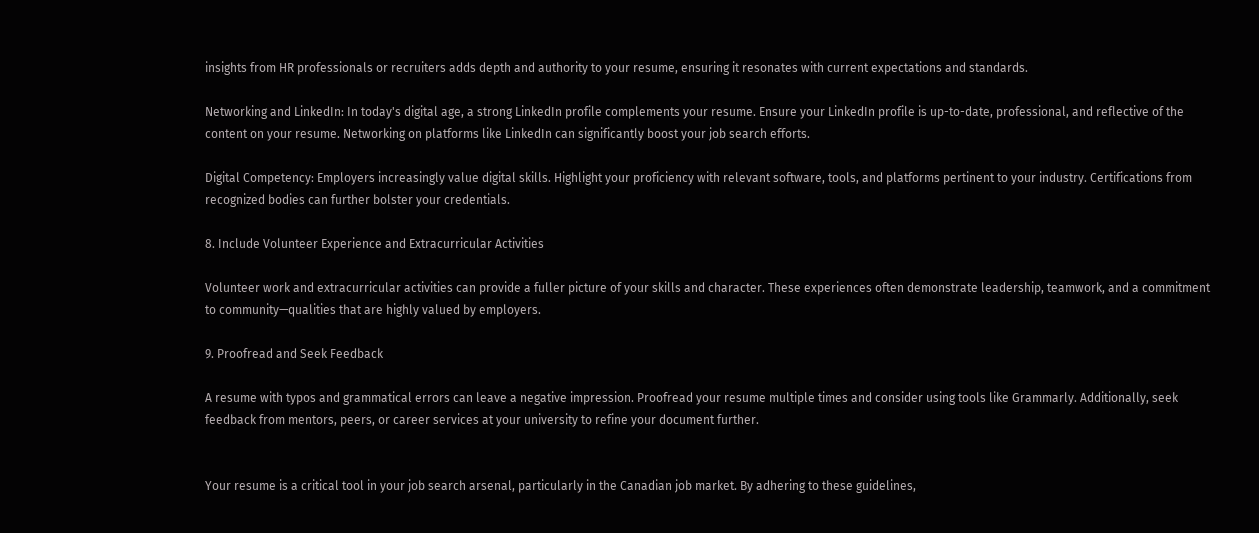insights from HR professionals or recruiters adds depth and authority to your resume, ensuring it resonates with current expectations and standards.

Networking and LinkedIn: In today's digital age, a strong LinkedIn profile complements your resume. Ensure your LinkedIn profile is up-to-date, professional, and reflective of the content on your resume. Networking on platforms like LinkedIn can significantly boost your job search efforts.

Digital Competency: Employers increasingly value digital skills. Highlight your proficiency with relevant software, tools, and platforms pertinent to your industry. Certifications from recognized bodies can further bolster your credentials.

8. Include Volunteer Experience and Extracurricular Activities

Volunteer work and extracurricular activities can provide a fuller picture of your skills and character. These experiences often demonstrate leadership, teamwork, and a commitment to community—qualities that are highly valued by employers.

9. Proofread and Seek Feedback

A resume with typos and grammatical errors can leave a negative impression. Proofread your resume multiple times and consider using tools like Grammarly. Additionally, seek feedback from mentors, peers, or career services at your university to refine your document further.


Your resume is a critical tool in your job search arsenal, particularly in the Canadian job market. By adhering to these guidelines,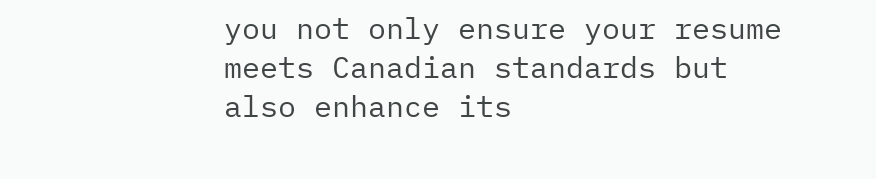you not only ensure your resume meets Canadian standards but also enhance its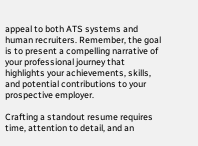appeal to both ATS systems and human recruiters. Remember, the goal is to present a compelling narrative of your professional journey that highlights your achievements, skills, and potential contributions to your prospective employer.

Crafting a standout resume requires time, attention to detail, and an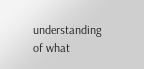understanding of what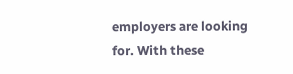employers are looking for. With these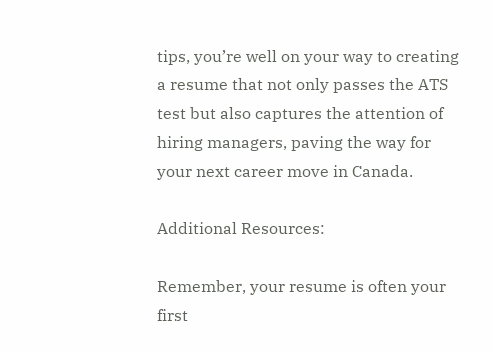tips, you’re well on your way to creating a resume that not only passes the ATS test but also captures the attention of hiring managers, paving the way for your next career move in Canada.

Additional Resources:

Remember, your resume is often your first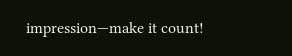impression—make it count!